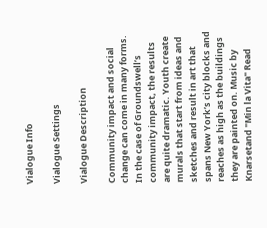Vialogue Info

Vialogue Settings

Vialogue Description

Community impact and social change can come in many forms. In the case of Groundswell’s community impact, the results are quite dramatic. Youth create murals that start from ideas and sketches and result in art that spans New York’s city blocks and reaches as high as the buildings they are painted on. Music by Knarsetand "Min la Vita" Read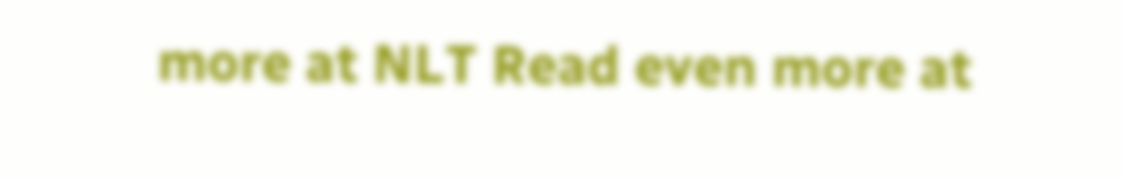more at NLT Read even more at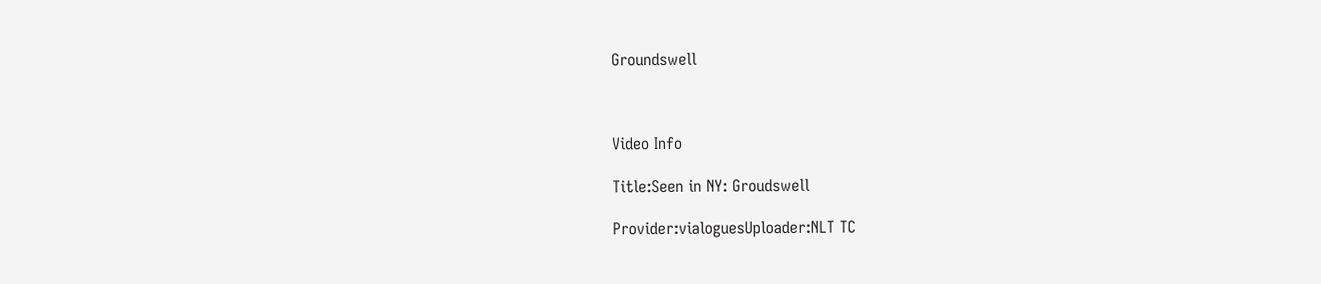Groundswell



Video Info

Title:Seen in NY: Groudswell

Provider:vialoguesUploader:NLT TC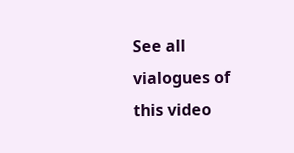See all vialogues of this video